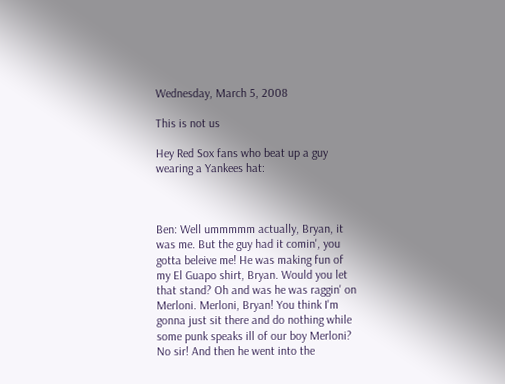Wednesday, March 5, 2008

This is not us

Hey Red Sox fans who beat up a guy wearing a Yankees hat:



Ben: Well ummmmm actually, Bryan, it was me. But the guy had it comin', you gotta beleive me! He was making fun of my El Guapo shirt, Bryan. Would you let that stand? Oh and was he was raggin' on Merloni. Merloni, Bryan! You think I'm gonna just sit there and do nothing while some punk speaks ill of our boy Merloni? No sir! And then he went into the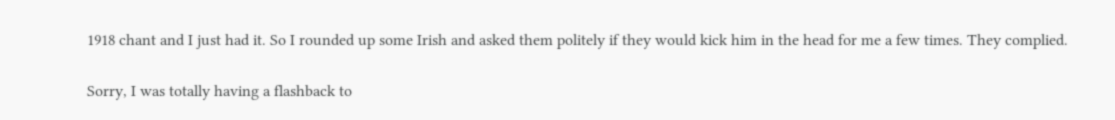1918 chant and I just had it. So I rounded up some Irish and asked them politely if they would kick him in the head for me a few times. They complied.

Sorry, I was totally having a flashback to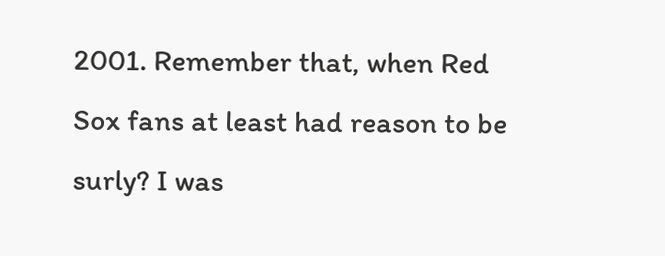2001. Remember that, when Red Sox fans at least had reason to be surly? I was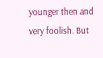younger then and very foolish. But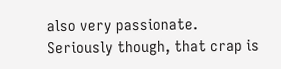also very passionate. Seriously though, that crap is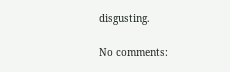disgusting.

No comments: